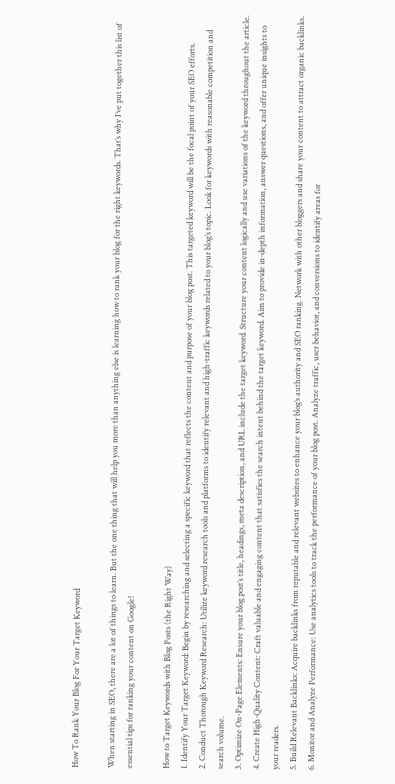How To Rank Your Blog For Your Target Keyword

When starting in SEO, there are a lot of things to learn. But the one thing that will help you more than anything else is learning how to rank your blog for the right keywords. That’s why I’ve put together this list of essential tips for ranking your content on Google!

How to Target Keywords with Blog Posts (the Right Way)
1. Identify Your Target Keyword: Begin by researching and selecting a specific keyword that reflects the content and purpose of your blog post. This targeted keyword will be the focal point of your SEO efforts.
2. Conduct Thorough Keyword Research: Utilize keyword research tools and platforms to identify relevant and high-traffic keywords related to your blog’s topic. Look for keywords with reasonable competition and search volume.
3. Optimize On-Page Elements: Ensure your blog post’s title, headings, meta description, and URL include the target keyword. Structure your content logically and use variations of the keyword throughout the article.
4. Create High-Quality Content: Craft valuable and engaging content that satisfies the search intent behind the target keyword. Aim to provide in-depth information, answer questions, and offer unique insights to your readers.
5. Build Relevant Backlinks: Acquire backlinks from reputable and relevant websites to enhance your blog’s authority and SEO ranking. Network with other bloggers and share your content to attract organic backlinks.
6. Monitor and Analyze Performance: Use analytics tools to track the performance of your blog post. Analyze traffic, user behavior, and conversions to identify areas for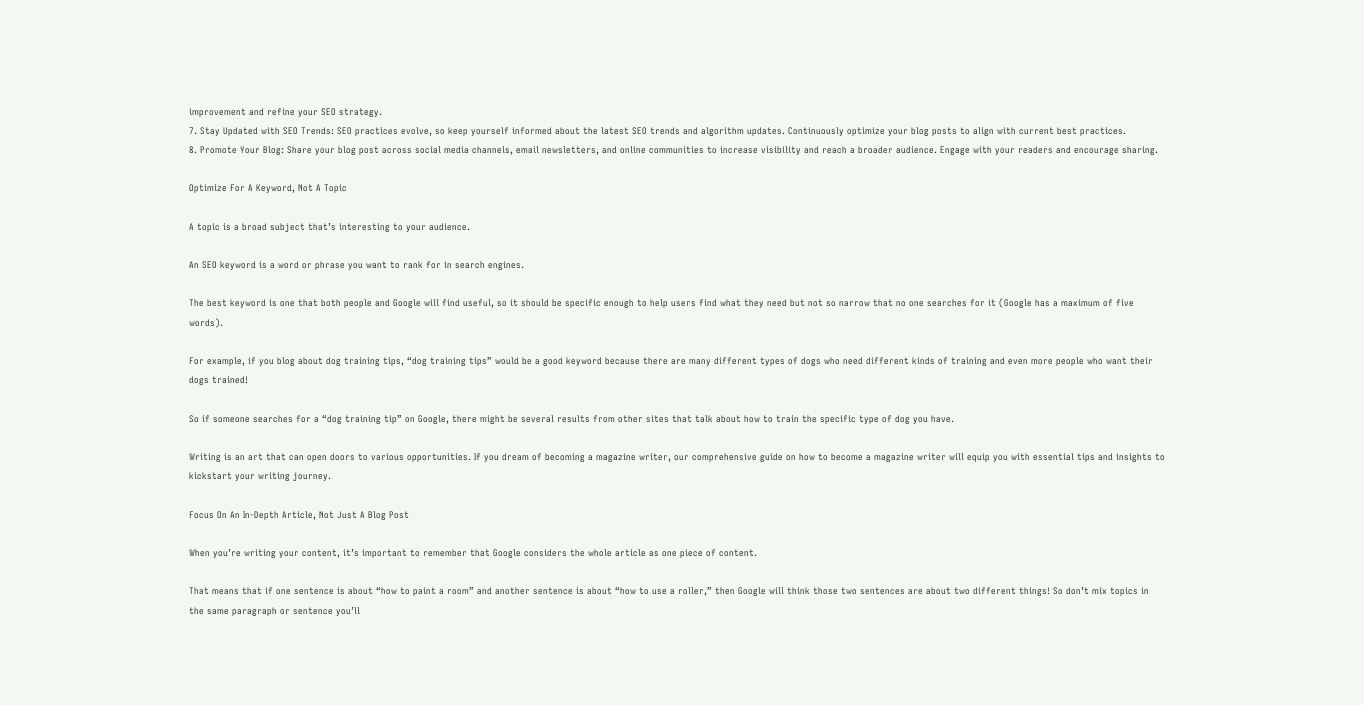improvement and refine your SEO strategy.
7. Stay Updated with SEO Trends: SEO practices evolve, so keep yourself informed about the latest SEO trends and algorithm updates. Continuously optimize your blog posts to align with current best practices.
8. Promote Your Blog: Share your blog post across social media channels, email newsletters, and online communities to increase visibility and reach a broader audience. Engage with your readers and encourage sharing.

Optimize For A Keyword, Not A Topic

A topic is a broad subject that’s interesting to your audience.

An SEO keyword is a word or phrase you want to rank for in search engines.

The best keyword is one that both people and Google will find useful, so it should be specific enough to help users find what they need but not so narrow that no one searches for it (Google has a maximum of five words).

For example, if you blog about dog training tips, “dog training tips” would be a good keyword because there are many different types of dogs who need different kinds of training and even more people who want their dogs trained!

So if someone searches for a “dog training tip” on Google, there might be several results from other sites that talk about how to train the specific type of dog you have.

Writing is an art that can open doors to various opportunities. If you dream of becoming a magazine writer, our comprehensive guide on how to become a magazine writer will equip you with essential tips and insights to kickstart your writing journey.

Focus On An In-Depth Article, Not Just A Blog Post

When you’re writing your content, it’s important to remember that Google considers the whole article as one piece of content.

That means that if one sentence is about “how to paint a room” and another sentence is about “how to use a roller,” then Google will think those two sentences are about two different things! So don’t mix topics in the same paragraph or sentence you’ll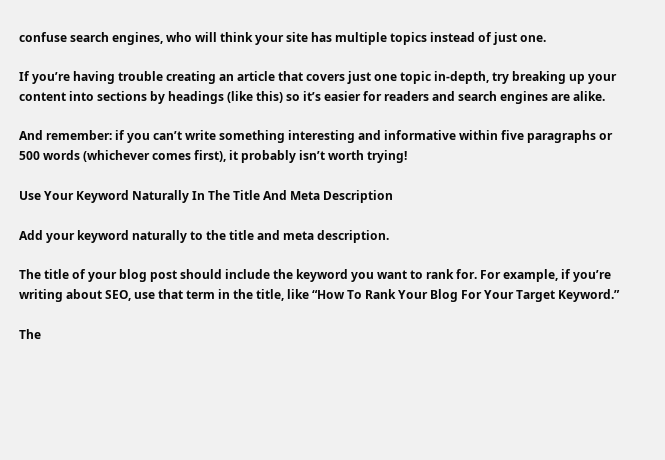confuse search engines, who will think your site has multiple topics instead of just one.

If you’re having trouble creating an article that covers just one topic in-depth, try breaking up your content into sections by headings (like this) so it’s easier for readers and search engines are alike.

And remember: if you can’t write something interesting and informative within five paragraphs or 500 words (whichever comes first), it probably isn’t worth trying!

Use Your Keyword Naturally In The Title And Meta Description

Add your keyword naturally to the title and meta description.

The title of your blog post should include the keyword you want to rank for. For example, if you’re writing about SEO, use that term in the title, like “How To Rank Your Blog For Your Target Keyword.”

The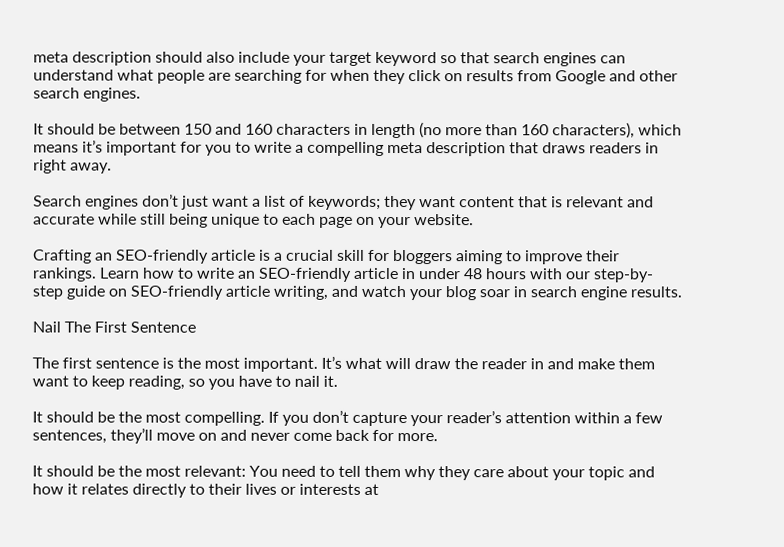meta description should also include your target keyword so that search engines can understand what people are searching for when they click on results from Google and other search engines.

It should be between 150 and 160 characters in length (no more than 160 characters), which means it’s important for you to write a compelling meta description that draws readers in right away.

Search engines don’t just want a list of keywords; they want content that is relevant and accurate while still being unique to each page on your website.

Crafting an SEO-friendly article is a crucial skill for bloggers aiming to improve their rankings. Learn how to write an SEO-friendly article in under 48 hours with our step-by-step guide on SEO-friendly article writing, and watch your blog soar in search engine results.

Nail The First Sentence

The first sentence is the most important. It’s what will draw the reader in and make them want to keep reading, so you have to nail it.

It should be the most compelling. If you don’t capture your reader’s attention within a few sentences, they’ll move on and never come back for more.

It should be the most relevant: You need to tell them why they care about your topic and how it relates directly to their lives or interests at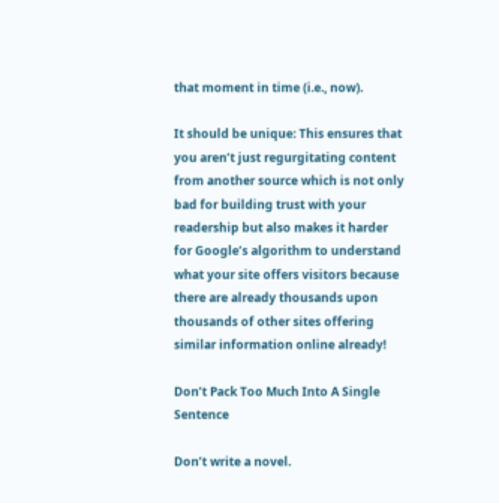that moment in time (i.e., now).

It should be unique: This ensures that you aren’t just regurgitating content from another source which is not only bad for building trust with your readership but also makes it harder for Google’s algorithm to understand what your site offers visitors because there are already thousands upon thousands of other sites offering similar information online already!

Don’t Pack Too Much Into A Single Sentence

Don’t write a novel.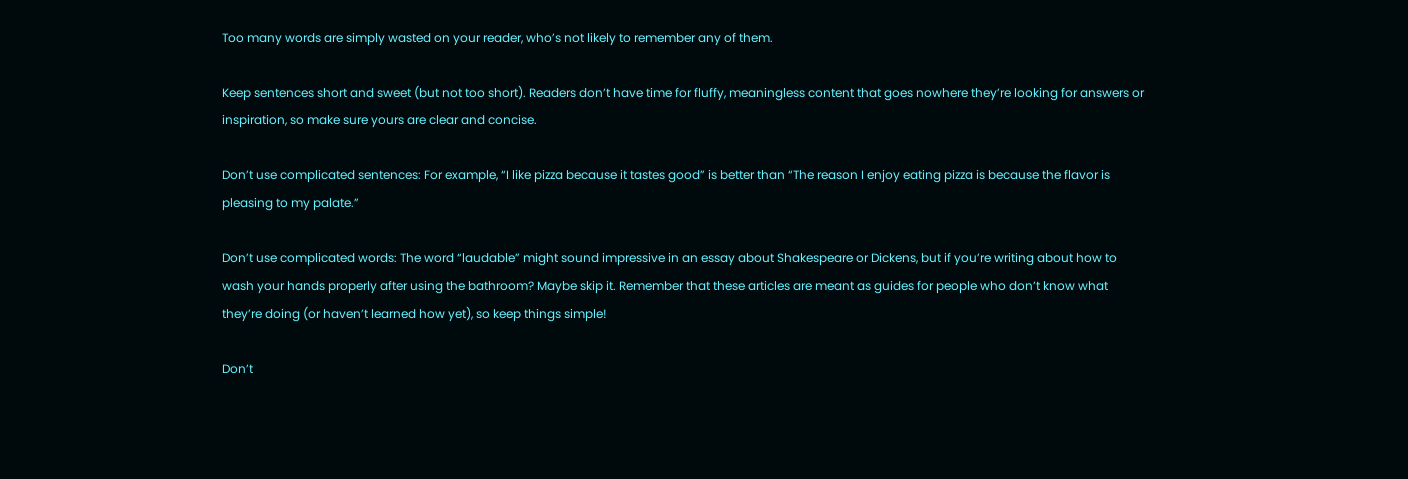Too many words are simply wasted on your reader, who’s not likely to remember any of them.

Keep sentences short and sweet (but not too short). Readers don’t have time for fluffy, meaningless content that goes nowhere they’re looking for answers or inspiration, so make sure yours are clear and concise.

Don’t use complicated sentences: For example, “I like pizza because it tastes good” is better than “The reason I enjoy eating pizza is because the flavor is pleasing to my palate.”

Don’t use complicated words: The word “laudable” might sound impressive in an essay about Shakespeare or Dickens, but if you’re writing about how to wash your hands properly after using the bathroom? Maybe skip it. Remember that these articles are meant as guides for people who don’t know what they’re doing (or haven’t learned how yet), so keep things simple!

Don’t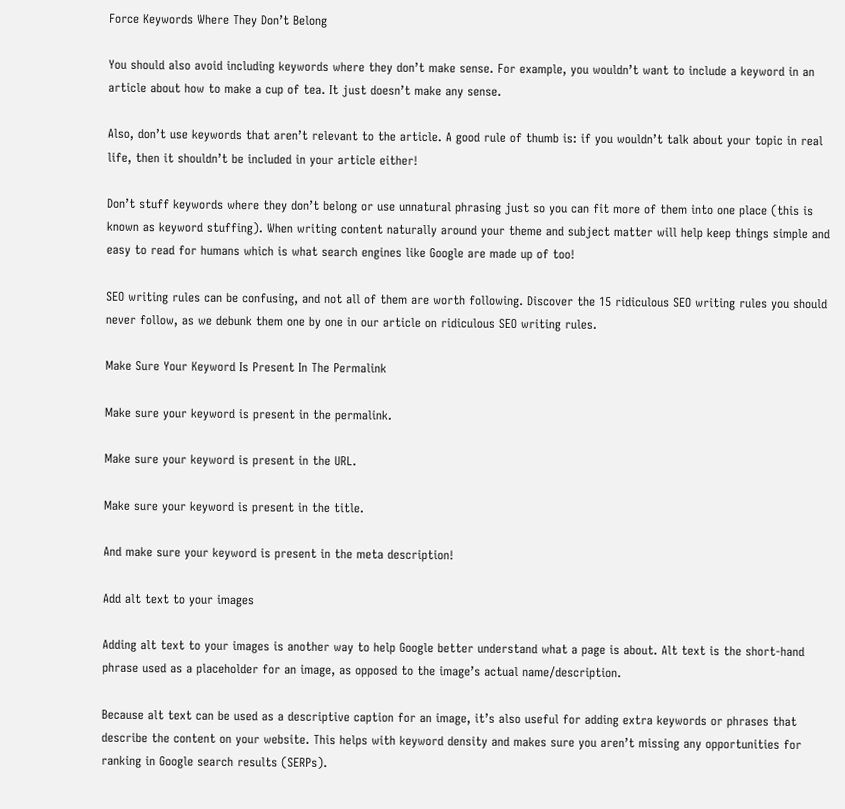Force Keywords Where They Don’t Belong

You should also avoid including keywords where they don’t make sense. For example, you wouldn’t want to include a keyword in an article about how to make a cup of tea. It just doesn’t make any sense.

Also, don’t use keywords that aren’t relevant to the article. A good rule of thumb is: if you wouldn’t talk about your topic in real life, then it shouldn’t be included in your article either!

Don’t stuff keywords where they don’t belong or use unnatural phrasing just so you can fit more of them into one place (this is known as keyword stuffing). When writing content naturally around your theme and subject matter will help keep things simple and easy to read for humans which is what search engines like Google are made up of too!

SEO writing rules can be confusing, and not all of them are worth following. Discover the 15 ridiculous SEO writing rules you should never follow, as we debunk them one by one in our article on ridiculous SEO writing rules.

Make Sure Your Keyword Is Present In The Permalink

Make sure your keyword is present in the permalink.

Make sure your keyword is present in the URL.

Make sure your keyword is present in the title.

And make sure your keyword is present in the meta description!

Add alt text to your images

Adding alt text to your images is another way to help Google better understand what a page is about. Alt text is the short-hand phrase used as a placeholder for an image, as opposed to the image’s actual name/description.

Because alt text can be used as a descriptive caption for an image, it’s also useful for adding extra keywords or phrases that describe the content on your website. This helps with keyword density and makes sure you aren’t missing any opportunities for ranking in Google search results (SERPs).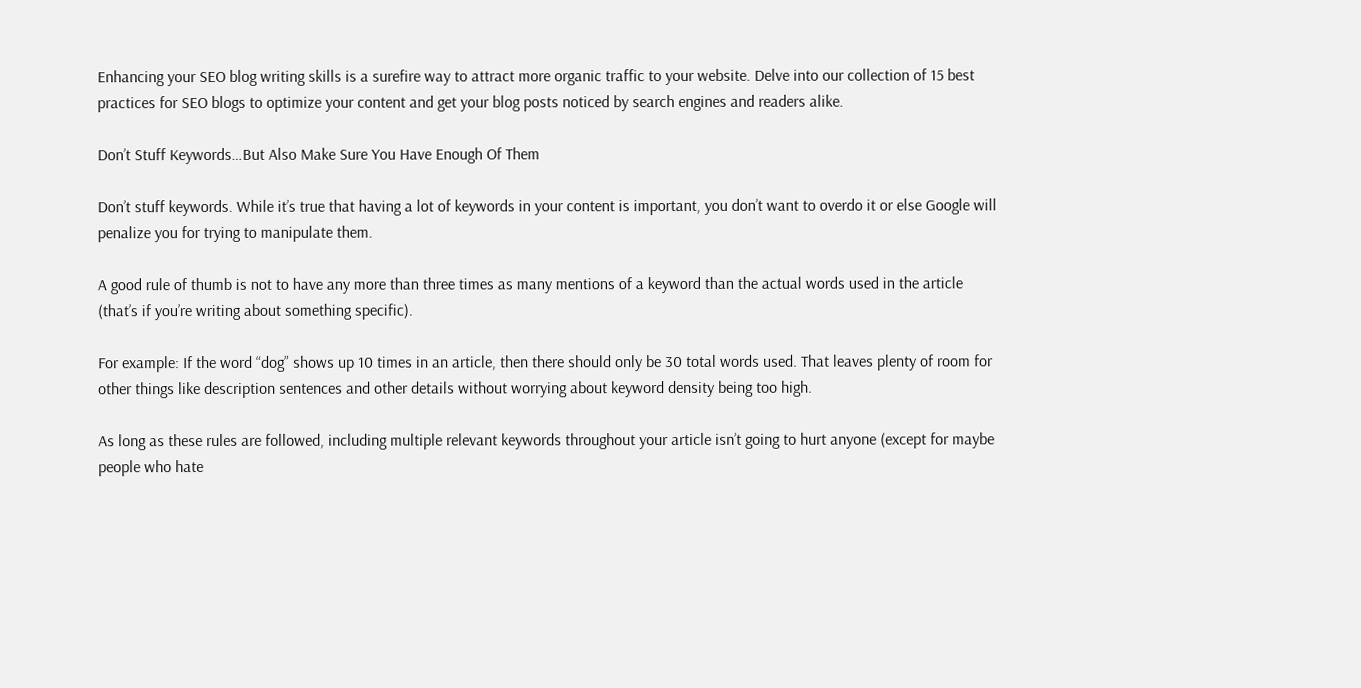Enhancing your SEO blog writing skills is a surefire way to attract more organic traffic to your website. Delve into our collection of 15 best practices for SEO blogs to optimize your content and get your blog posts noticed by search engines and readers alike.

Don’t Stuff Keywords…But Also Make Sure You Have Enough Of Them

Don’t stuff keywords. While it’s true that having a lot of keywords in your content is important, you don’t want to overdo it or else Google will penalize you for trying to manipulate them.

A good rule of thumb is not to have any more than three times as many mentions of a keyword than the actual words used in the article (that’s if you’re writing about something specific).

For example: If the word “dog” shows up 10 times in an article, then there should only be 30 total words used. That leaves plenty of room for other things like description sentences and other details without worrying about keyword density being too high.

As long as these rules are followed, including multiple relevant keywords throughout your article isn’t going to hurt anyone (except for maybe people who hate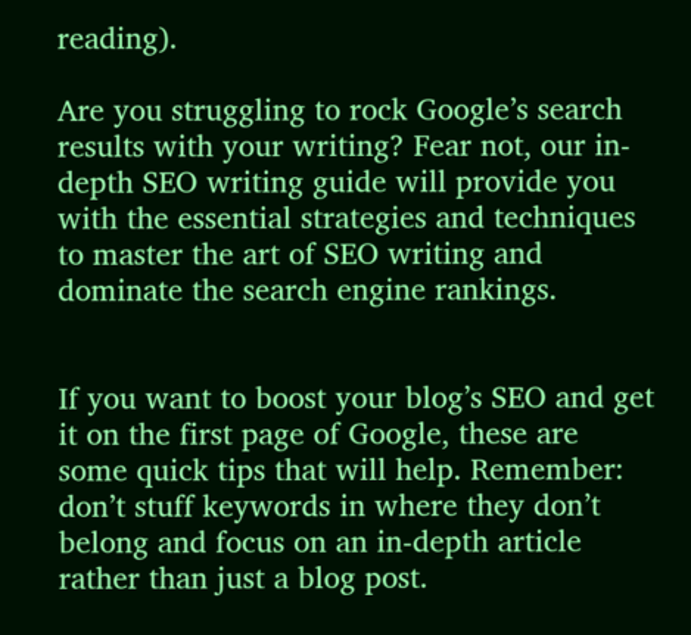reading).

Are you struggling to rock Google’s search results with your writing? Fear not, our in-depth SEO writing guide will provide you with the essential strategies and techniques to master the art of SEO writing and dominate the search engine rankings.


If you want to boost your blog’s SEO and get it on the first page of Google, these are some quick tips that will help. Remember: don’t stuff keywords in where they don’t belong and focus on an in-depth article rather than just a blog post.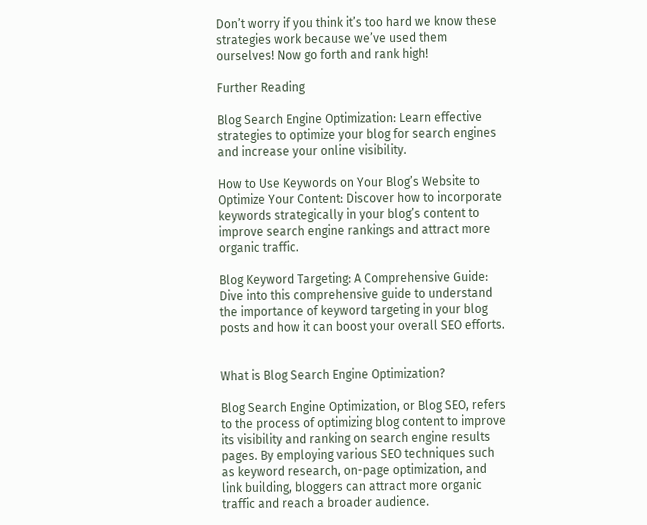Don’t worry if you think it’s too hard we know these strategies work because we’ve used them ourselves! Now go forth and rank high!

Further Reading

Blog Search Engine Optimization: Learn effective strategies to optimize your blog for search engines and increase your online visibility.

How to Use Keywords on Your Blog’s Website to Optimize Your Content: Discover how to incorporate keywords strategically in your blog’s content to improve search engine rankings and attract more organic traffic.

Blog Keyword Targeting: A Comprehensive Guide: Dive into this comprehensive guide to understand the importance of keyword targeting in your blog posts and how it can boost your overall SEO efforts.


What is Blog Search Engine Optimization?

Blog Search Engine Optimization, or Blog SEO, refers to the process of optimizing blog content to improve its visibility and ranking on search engine results pages. By employing various SEO techniques such as keyword research, on-page optimization, and link building, bloggers can attract more organic traffic and reach a broader audience.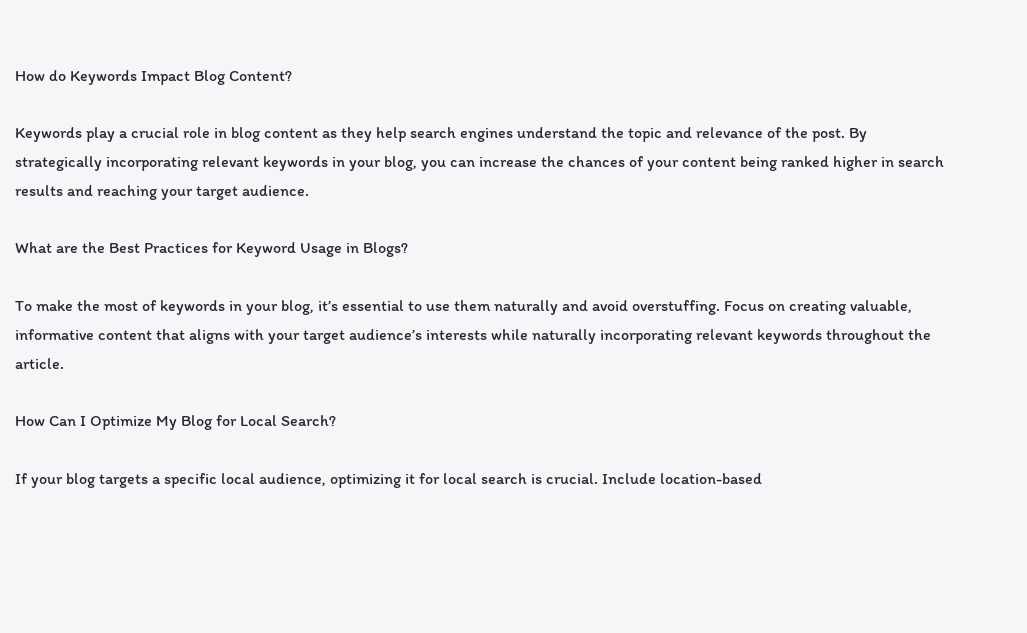How do Keywords Impact Blog Content?

Keywords play a crucial role in blog content as they help search engines understand the topic and relevance of the post. By strategically incorporating relevant keywords in your blog, you can increase the chances of your content being ranked higher in search results and reaching your target audience.

What are the Best Practices for Keyword Usage in Blogs?

To make the most of keywords in your blog, it’s essential to use them naturally and avoid overstuffing. Focus on creating valuable, informative content that aligns with your target audience’s interests while naturally incorporating relevant keywords throughout the article.

How Can I Optimize My Blog for Local Search?

If your blog targets a specific local audience, optimizing it for local search is crucial. Include location-based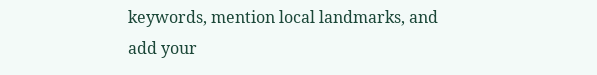keywords, mention local landmarks, and add your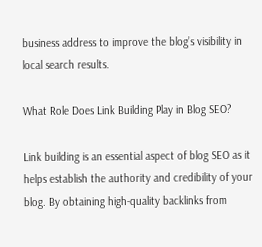business address to improve the blog’s visibility in local search results.

What Role Does Link Building Play in Blog SEO?

Link building is an essential aspect of blog SEO as it helps establish the authority and credibility of your blog. By obtaining high-quality backlinks from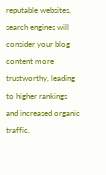reputable websites, search engines will consider your blog content more trustworthy, leading to higher rankings and increased organic traffic.